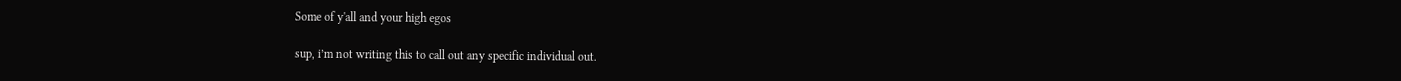Some of y'all and your high egos

sup, i’m not writing this to call out any specific individual out.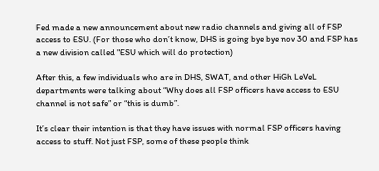Fed made a new announcement about new radio channels and giving all of FSP access to ESU. (For those who don’t know, DHS is going bye bye nov 30 and FSP has a new division called "ESU which will do protection)

After this, a few individuals who are in DHS, SWAT, and other HiGh LeVeL departments were talking about “Why does all FSP officers have access to ESU channel is not safe” or “this is dumb”.

It’s clear their intention is that they have issues with normal FSP officers having access to stuff. Not just FSP, some of these people think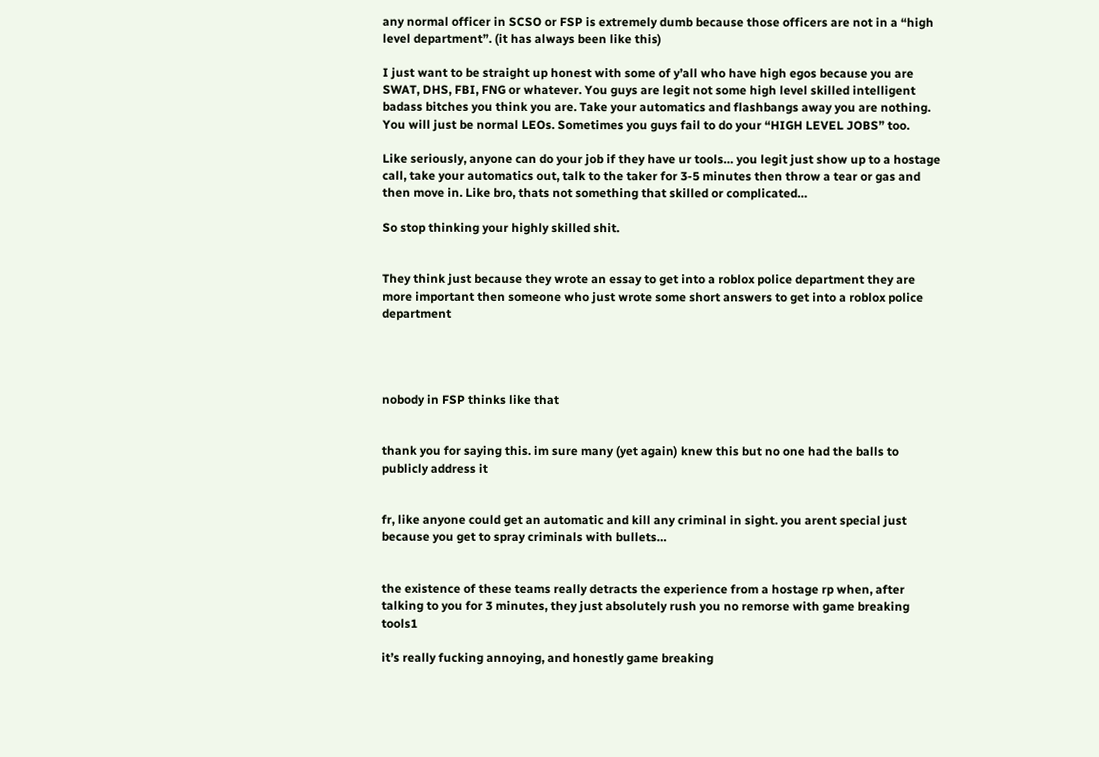any normal officer in SCSO or FSP is extremely dumb because those officers are not in a “high level department”. (it has always been like this)

I just want to be straight up honest with some of y’all who have high egos because you are SWAT, DHS, FBI, FNG or whatever. You guys are legit not some high level skilled intelligent badass bitches you think you are. Take your automatics and flashbangs away you are nothing. You will just be normal LEOs. Sometimes you guys fail to do your “HIGH LEVEL JOBS” too.

Like seriously, anyone can do your job if they have ur tools… you legit just show up to a hostage call, take your automatics out, talk to the taker for 3-5 minutes then throw a tear or gas and then move in. Like bro, thats not something that skilled or complicated…

So stop thinking your highly skilled shit.


They think just because they wrote an essay to get into a roblox police department they are more important then someone who just wrote some short answers to get into a roblox police department




nobody in FSP thinks like that


thank you for saying this. im sure many (yet again) knew this but no one had the balls to publicly address it


fr, like anyone could get an automatic and kill any criminal in sight. you arent special just because you get to spray criminals with bullets…


the existence of these teams really detracts the experience from a hostage rp when, after talking to you for 3 minutes, they just absolutely rush you no remorse with game breaking tools1

it’s really fucking annoying, and honestly game breaking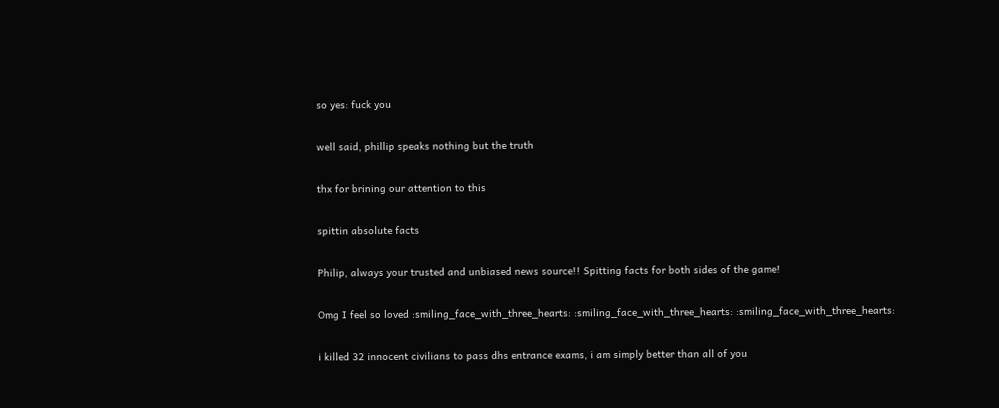so yes: fuck you


well said, phillip speaks nothing but the truth


thx for brining our attention to this


spittin absolute facts


Philip, always your trusted and unbiased news source!! Spitting facts for both sides of the game!


Omg I feel so loved :smiling_face_with_three_hearts: :smiling_face_with_three_hearts: :smiling_face_with_three_hearts:


i killed 32 innocent civilians to pass dhs entrance exams, i am simply better than all of you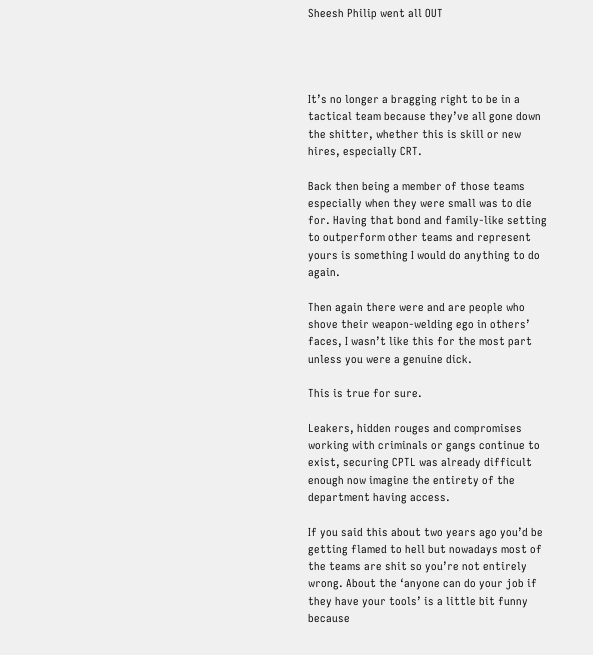Sheesh Philip went all OUT




It’s no longer a bragging right to be in a tactical team because they’ve all gone down the shitter, whether this is skill or new hires, especially CRT.

Back then being a member of those teams especially when they were small was to die for. Having that bond and family-like setting to outperform other teams and represent yours is something I would do anything to do again.

Then again there were and are people who shove their weapon-welding ego in others’ faces, I wasn’t like this for the most part unless you were a genuine dick.

This is true for sure.

Leakers, hidden rouges and compromises working with criminals or gangs continue to exist, securing CPTL was already difficult enough now imagine the entirety of the department having access.

If you said this about two years ago you’d be getting flamed to hell but nowadays most of the teams are shit so you’re not entirely wrong. About the ‘anyone can do your job if they have your tools’ is a little bit funny because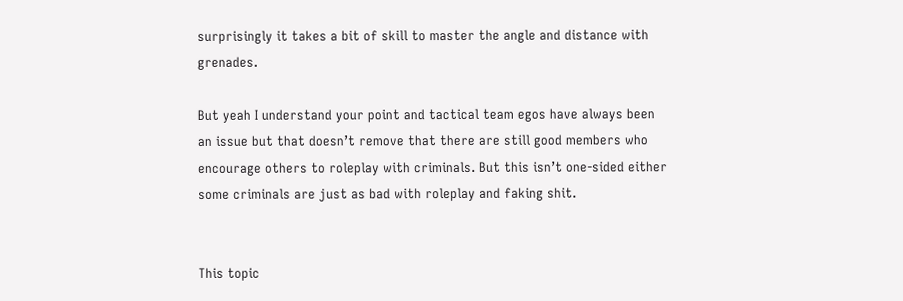surprisingly it takes a bit of skill to master the angle and distance with grenades.

But yeah I understand your point and tactical team egos have always been an issue but that doesn’t remove that there are still good members who encourage others to roleplay with criminals. But this isn’t one-sided either some criminals are just as bad with roleplay and faking shit.


This topic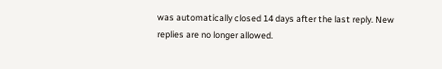was automatically closed 14 days after the last reply. New replies are no longer allowed.